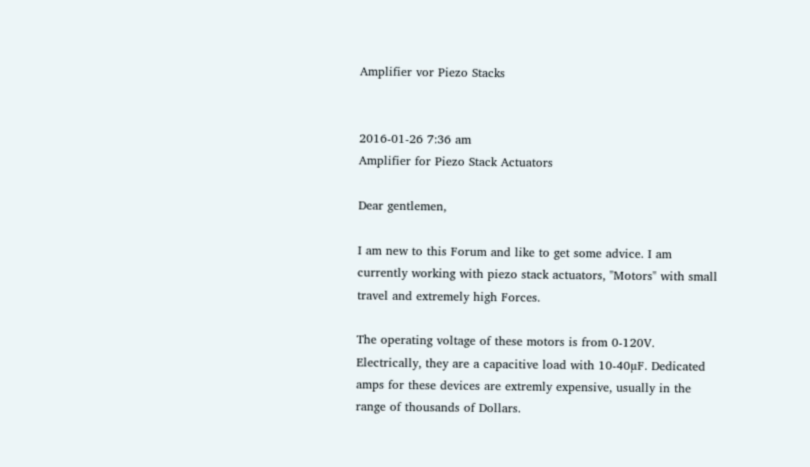Amplifier vor Piezo Stacks


2016-01-26 7:36 am
Amplifier for Piezo Stack Actuators

Dear gentlemen,

I am new to this Forum and like to get some advice. I am currently working with piezo stack actuators, "Motors" with small travel and extremely high Forces.

The operating voltage of these motors is from 0-120V. Electrically, they are a capacitive load with 10-40µF. Dedicated amps for these devices are extremly expensive, usually in the range of thousands of Dollars.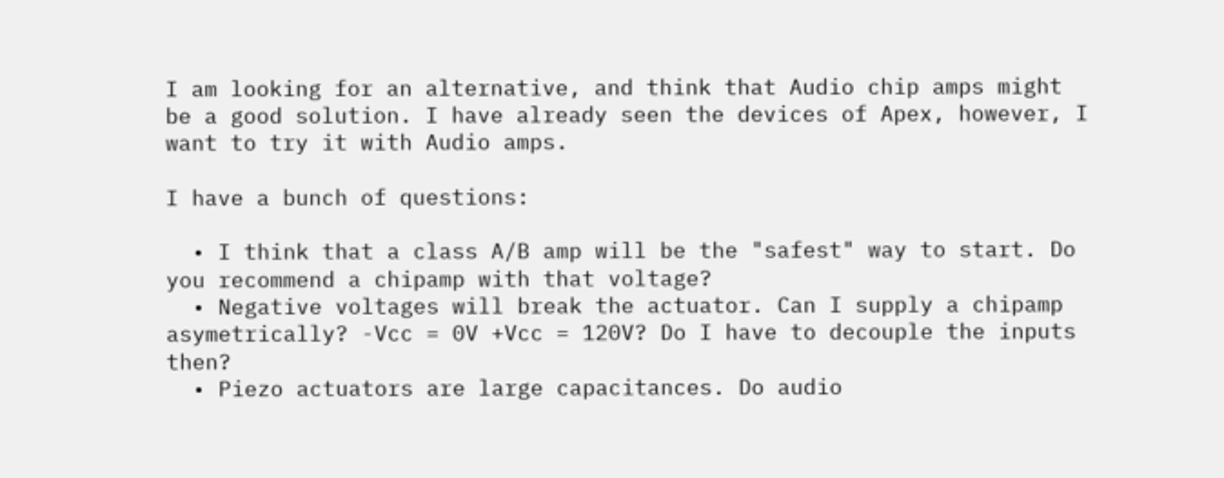I am looking for an alternative, and think that Audio chip amps might be a good solution. I have already seen the devices of Apex, however, I want to try it with Audio amps.

I have a bunch of questions:

  • I think that a class A/B amp will be the "safest" way to start. Do you recommend a chipamp with that voltage?
  • Negative voltages will break the actuator. Can I supply a chipamp asymetrically? -Vcc = 0V +Vcc = 120V? Do I have to decouple the inputs then?
  • Piezo actuators are large capacitances. Do audio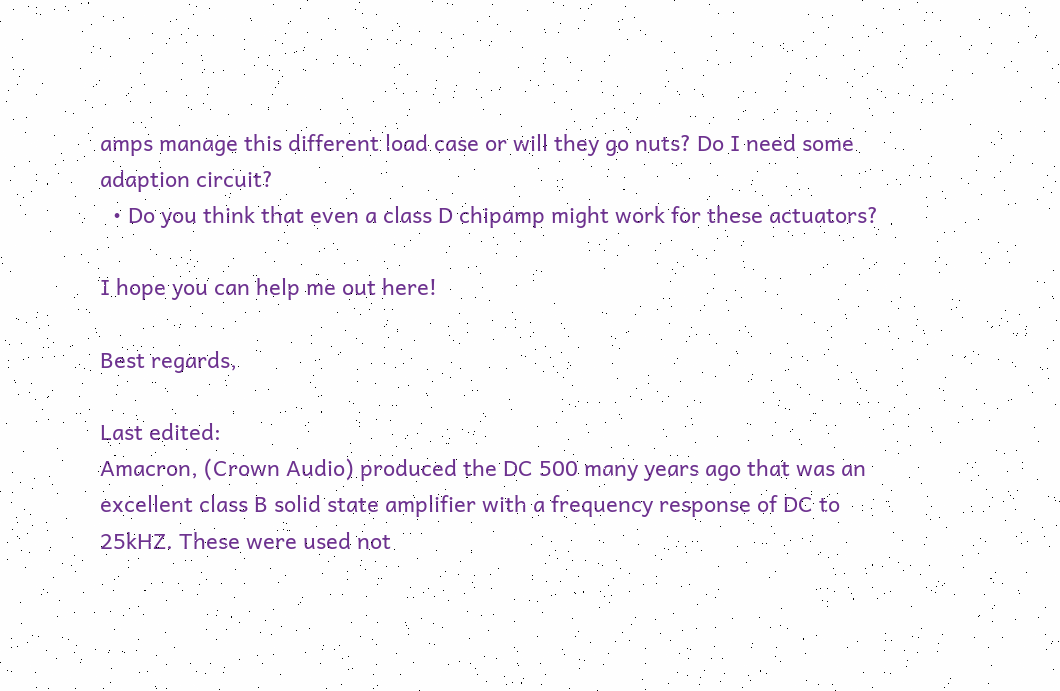amps manage this different load case or will they go nuts? Do I need some adaption circuit?
  • Do you think that even a class D chipamp might work for these actuators?

I hope you can help me out here!

Best regards,

Last edited:
Amacron, (Crown Audio) produced the DC 500 many years ago that was an excellent class B solid state amplifier with a frequency response of DC to 25kHZ. These were used not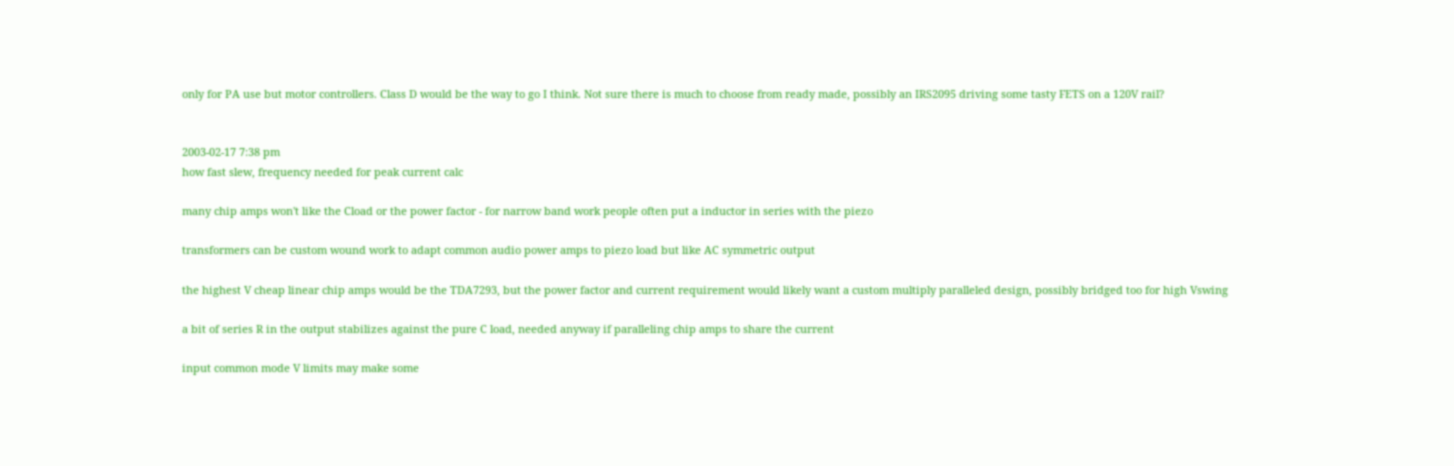only for PA use but motor controllers. Class D would be the way to go I think. Not sure there is much to choose from ready made, possibly an IRS2095 driving some tasty FETS on a 120V rail?


2003-02-17 7:38 pm
how fast slew, frequency needed for peak current calc

many chip amps won't like the Cload or the power factor - for narrow band work people often put a inductor in series with the piezo

transformers can be custom wound work to adapt common audio power amps to piezo load but like AC symmetric output

the highest V cheap linear chip amps would be the TDA7293, but the power factor and current requirement would likely want a custom multiply paralleled design, possibly bridged too for high Vswing

a bit of series R in the output stabilizes against the pure C load, needed anyway if paralleling chip amps to share the current

input common mode V limits may make some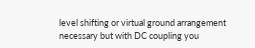level shifting or virtual ground arrangement necessary but with DC coupling you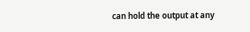can hold the output at any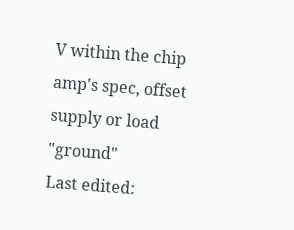V within the chip amp's spec, offset supply or load "ground"
Last edited: